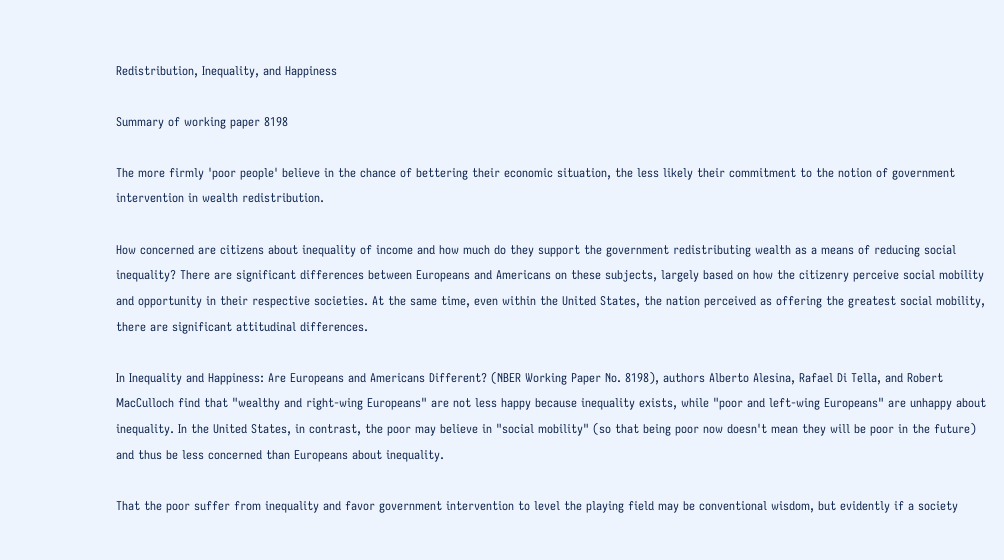Redistribution, Inequality, and Happiness

Summary of working paper 8198

The more firmly 'poor people' believe in the chance of bettering their economic situation, the less likely their commitment to the notion of government intervention in wealth redistribution.

How concerned are citizens about inequality of income and how much do they support the government redistributing wealth as a means of reducing social inequality? There are significant differences between Europeans and Americans on these subjects, largely based on how the citizenry perceive social mobility and opportunity in their respective societies. At the same time, even within the United States, the nation perceived as offering the greatest social mobility, there are significant attitudinal differences.

In Inequality and Happiness: Are Europeans and Americans Different? (NBER Working Paper No. 8198), authors Alberto Alesina, Rafael Di Tella, and Robert MacCulloch find that "wealthy and right-wing Europeans" are not less happy because inequality exists, while "poor and left-wing Europeans" are unhappy about inequality. In the United States, in contrast, the poor may believe in "social mobility" (so that being poor now doesn't mean they will be poor in the future) and thus be less concerned than Europeans about inequality.

That the poor suffer from inequality and favor government intervention to level the playing field may be conventional wisdom, but evidently if a society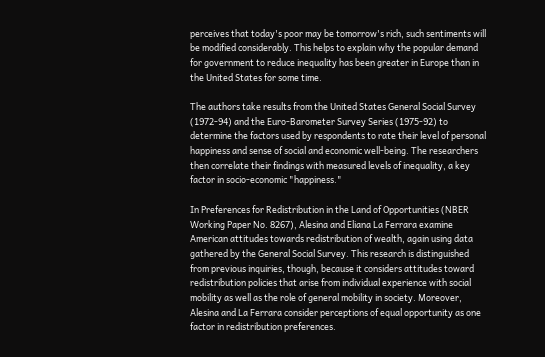perceives that today's poor may be tomorrow's rich, such sentiments will be modified considerably. This helps to explain why the popular demand for government to reduce inequality has been greater in Europe than in the United States for some time.

The authors take results from the United States General Social Survey (1972-94) and the Euro-Barometer Survey Series (1975-92) to determine the factors used by respondents to rate their level of personal happiness and sense of social and economic well-being. The researchers then correlate their findings with measured levels of inequality, a key factor in socio-economic "happiness."

In Preferences for Redistribution in the Land of Opportunities (NBER Working Paper No. 8267), Alesina and Eliana La Ferrara examine American attitudes towards redistribution of wealth, again using data gathered by the General Social Survey. This research is distinguished from previous inquiries, though, because it considers attitudes toward redistribution policies that arise from individual experience with social mobility as well as the role of general mobility in society. Moreover, Alesina and La Ferrara consider perceptions of equal opportunity as one factor in redistribution preferences.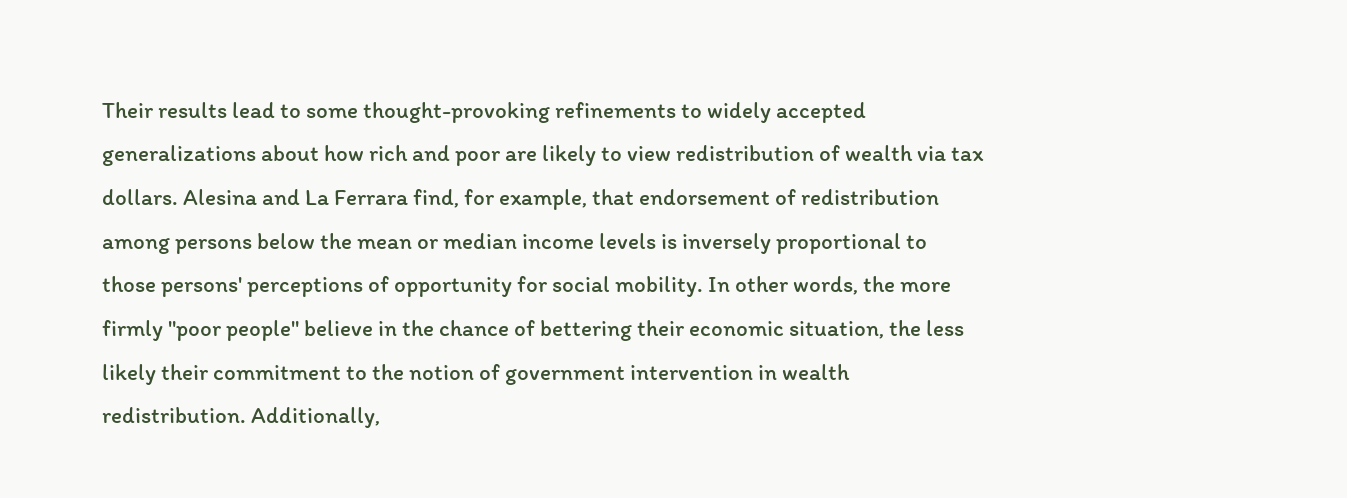Their results lead to some thought-provoking refinements to widely accepted generalizations about how rich and poor are likely to view redistribution of wealth via tax dollars. Alesina and La Ferrara find, for example, that endorsement of redistribution among persons below the mean or median income levels is inversely proportional to those persons' perceptions of opportunity for social mobility. In other words, the more firmly "poor people" believe in the chance of bettering their economic situation, the less likely their commitment to the notion of government intervention in wealth redistribution. Additionally,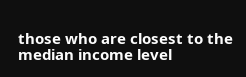those who are closest to the median income level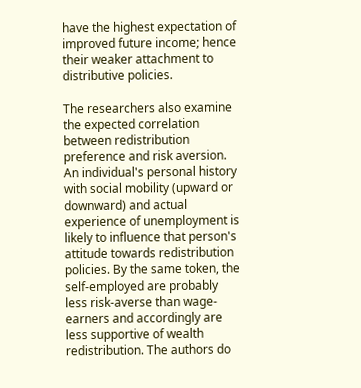have the highest expectation of improved future income; hence their weaker attachment to distributive policies.

The researchers also examine the expected correlation between redistribution preference and risk aversion. An individual's personal history with social mobility (upward or downward) and actual experience of unemployment is likely to influence that person's attitude towards redistribution policies. By the same token, the self-employed are probably less risk-averse than wage-earners and accordingly are less supportive of wealth redistribution. The authors do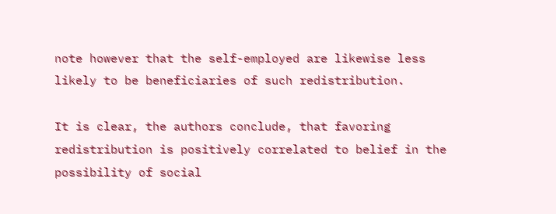note however that the self-employed are likewise less likely to be beneficiaries of such redistribution.

It is clear, the authors conclude, that favoring redistribution is positively correlated to belief in the possibility of social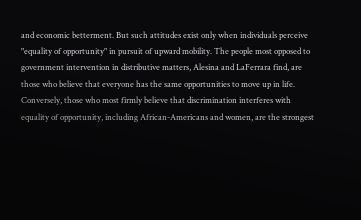and economic betterment. But such attitudes exist only when individuals perceive "equality of opportunity" in pursuit of upward mobility. The people most opposed to government intervention in distributive matters, Alesina and LaFerrara find, are those who believe that everyone has the same opportunities to move up in life. Conversely, those who most firmly believe that discrimination interferes with equality of opportunity, including African-Americans and women, are the strongest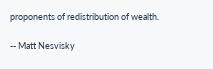proponents of redistribution of wealth.

-- Matt Nesvisky